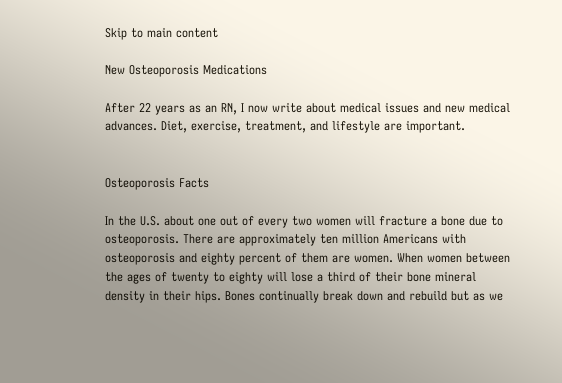Skip to main content

New Osteoporosis Medications

After 22 years as an RN, I now write about medical issues and new medical advances. Diet, exercise, treatment, and lifestyle are important.


Osteoporosis Facts

In the U.S. about one out of every two women will fracture a bone due to osteoporosis. There are approximately ten million Americans with osteoporosis and eighty percent of them are women. When women between the ages of twenty to eighty will lose a third of their bone mineral density in their hips. Bones continually break down and rebuild but as we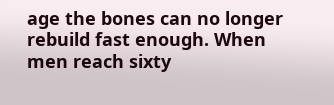age the bones can no longer rebuild fast enough. When men reach sixty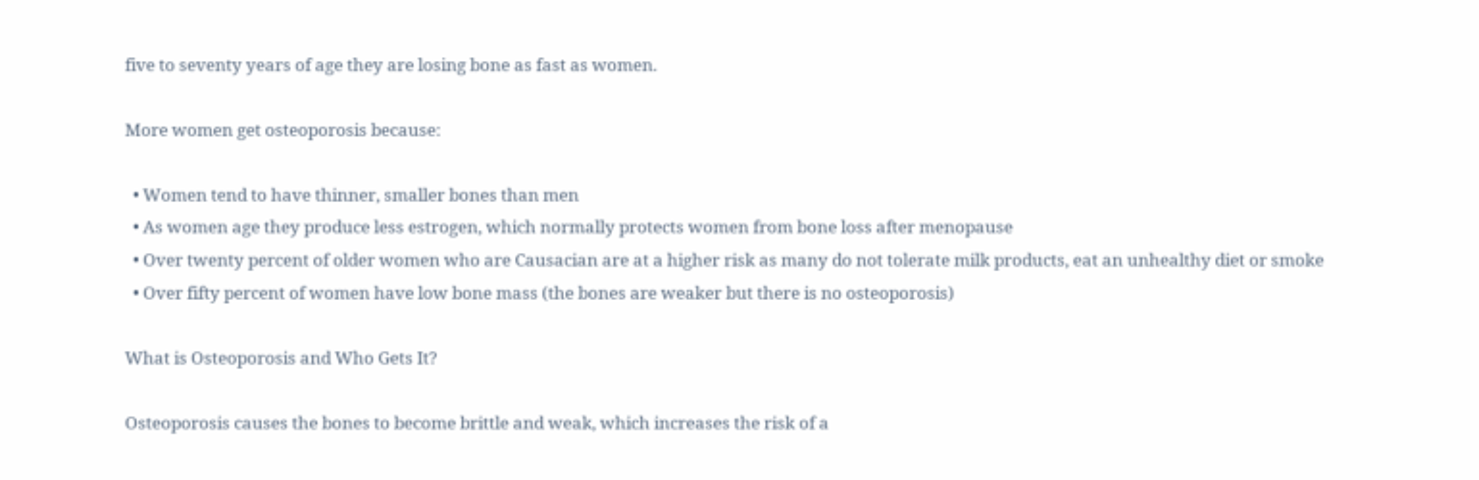five to seventy years of age they are losing bone as fast as women.

More women get osteoporosis because:

  • Women tend to have thinner, smaller bones than men
  • As women age they produce less estrogen, which normally protects women from bone loss after menopause
  • Over twenty percent of older women who are Causacian are at a higher risk as many do not tolerate milk products, eat an unhealthy diet or smoke
  • Over fifty percent of women have low bone mass (the bones are weaker but there is no osteoporosis)

What is Osteoporosis and Who Gets It?

Osteoporosis causes the bones to become brittle and weak, which increases the risk of a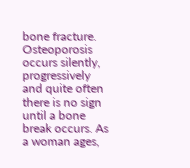bone fracture. Osteoporosis occurs silently, progressively and quite often there is no sign until a bone break occurs. As a woman ages,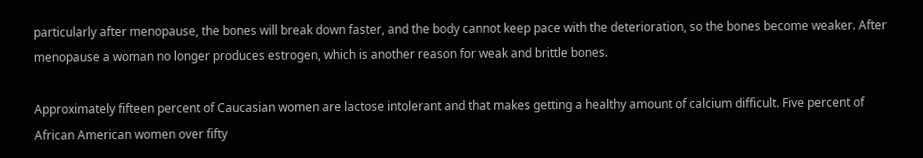particularly after menopause, the bones will break down faster, and the body cannot keep pace with the deterioration, so the bones become weaker. After menopause a woman no longer produces estrogen, which is another reason for weak and brittle bones.

Approximately fifteen percent of Caucasian women are lactose intolerant and that makes getting a healthy amount of calcium difficult. Five percent of African American women over fifty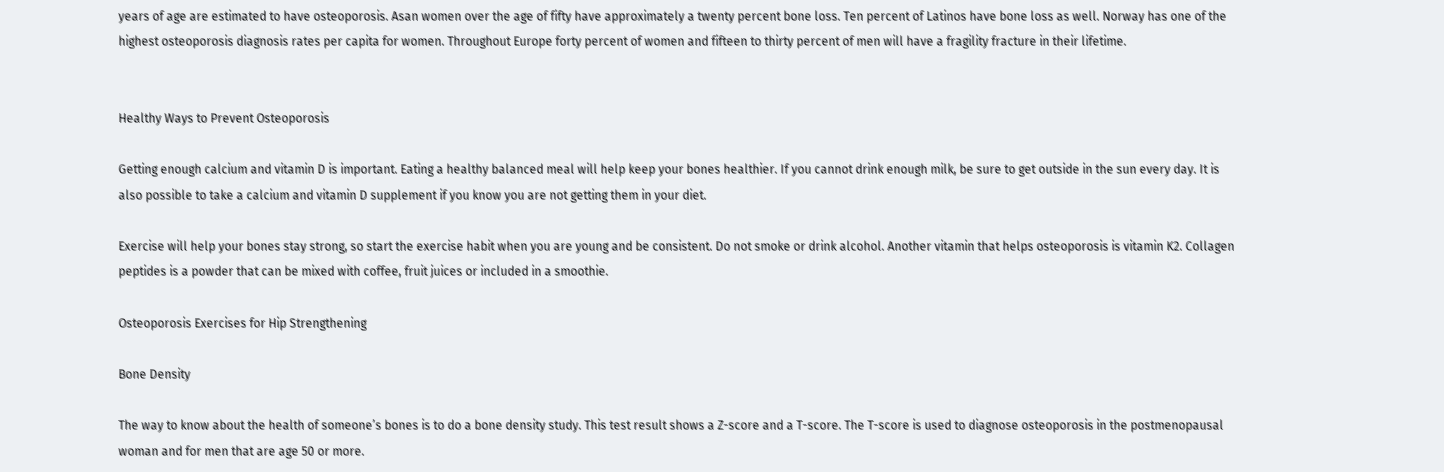years of age are estimated to have osteoporosis. Asan women over the age of fifty have approximately a twenty percent bone loss. Ten percent of Latinos have bone loss as well. Norway has one of the highest osteoporosis diagnosis rates per capita for women. Throughout Europe forty percent of women and fifteen to thirty percent of men will have a fragility fracture in their lifetime.


Healthy Ways to Prevent Osteoporosis

Getting enough calcium and vitamin D is important. Eating a healthy balanced meal will help keep your bones healthier. If you cannot drink enough milk, be sure to get outside in the sun every day. It is also possible to take a calcium and vitamin D supplement if you know you are not getting them in your diet.

Exercise will help your bones stay strong, so start the exercise habit when you are young and be consistent. Do not smoke or drink alcohol. Another vitamin that helps osteoporosis is vitamin K2. Collagen peptides is a powder that can be mixed with coffee, fruit juices or included in a smoothie.

Osteoporosis Exercises for Hip Strengthening

Bone Density

The way to know about the health of someone’s bones is to do a bone density study. This test result shows a Z-score and a T-score. The T-score is used to diagnose osteoporosis in the postmenopausal woman and for men that are age 50 or more.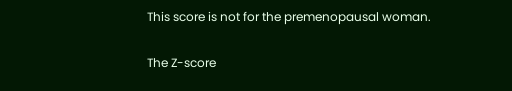This score is not for the premenopausal woman.

The Z-score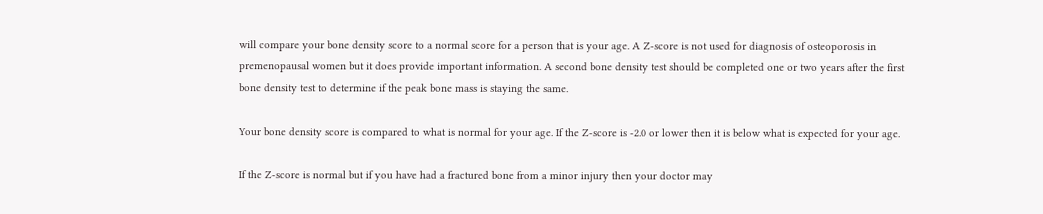will compare your bone density score to a normal score for a person that is your age. A Z-score is not used for diagnosis of osteoporosis in premenopausal women but it does provide important information. A second bone density test should be completed one or two years after the first bone density test to determine if the peak bone mass is staying the same.

Your bone density score is compared to what is normal for your age. If the Z-score is -2.0 or lower then it is below what is expected for your age.

If the Z-score is normal but if you have had a fractured bone from a minor injury then your doctor may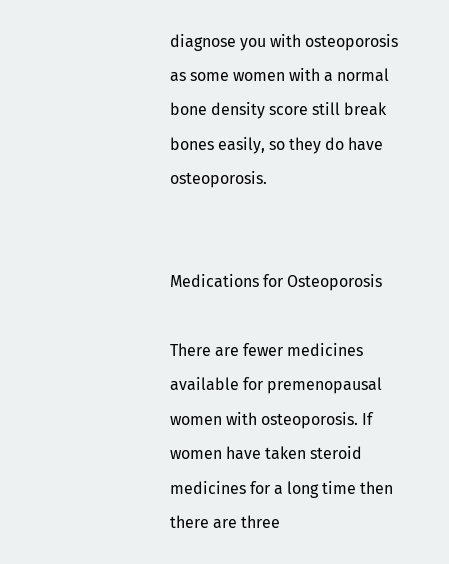diagnose you with osteoporosis as some women with a normal bone density score still break bones easily, so they do have osteoporosis.


Medications for Osteoporosis

There are fewer medicines available for premenopausal women with osteoporosis. If women have taken steroid medicines for a long time then there are three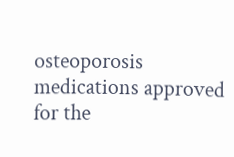osteoporosis medications approved for the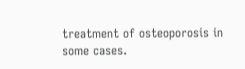treatment of osteoporosis in some cases.